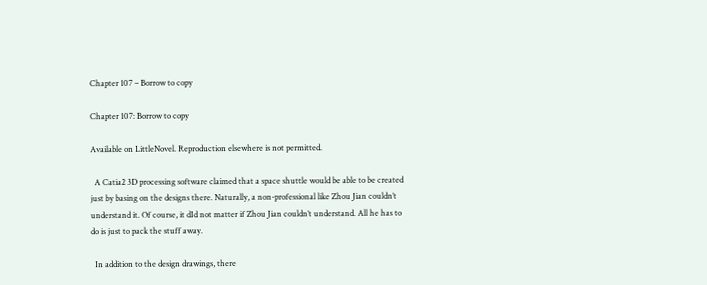Chapter 107 – Borrow to copy

Chapter 107: Borrow to copy

Available on LittleNovel. Reproduction elsewhere is not permitted.

  A Catia2 3D processing software claimed that a space shuttle would be able to be created just by basing on the designs there. Naturally, a non-professional like Zhou Jian couldn’t understand it. Of course, it dId not matter if Zhou Jian couldn’t understand. All he has to do is just to pack the stuff away.

  In addition to the design drawings, there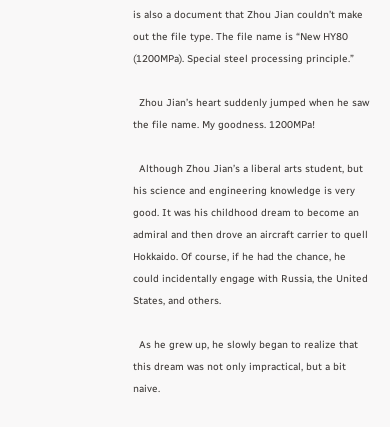is also a document that Zhou Jian couldn’t make out the file type. The file name is “New HY80 (1200MPa). Special steel processing principle.”

  Zhou Jian’s heart suddenly jumped when he saw the file name. My goodness. 1200MPa!

  Although Zhou Jian’s a liberal arts student, but his science and engineering knowledge is very good. It was his childhood dream to become an admiral and then drove an aircraft carrier to quell Hokkaido. Of course, if he had the chance, he could incidentally engage with Russia, the United States, and others.

  As he grew up, he slowly began to realize that this dream was not only impractical, but a bit naive.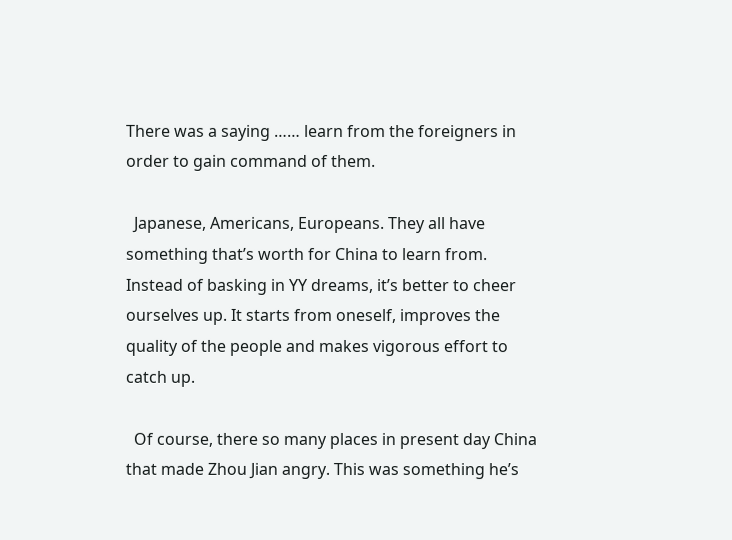There was a saying …… learn from the foreigners in order to gain command of them.

  Japanese, Americans, Europeans. They all have something that’s worth for China to learn from. Instead of basking in YY dreams, it’s better to cheer ourselves up. It starts from oneself, improves the quality of the people and makes vigorous effort to catch up.

  Of course, there so many places in present day China that made Zhou Jian angry. This was something he’s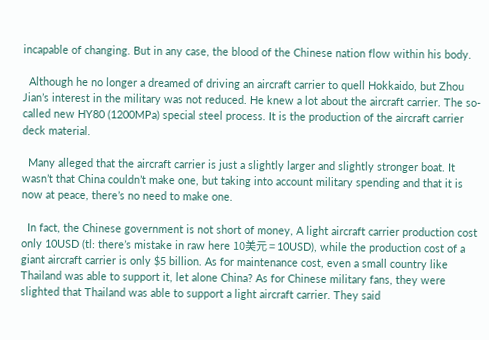incapable of changing. But in any case, the blood of the Chinese nation flow within his body.

  Although he no longer a dreamed of driving an aircraft carrier to quell Hokkaido, but Zhou Jian’s interest in the military was not reduced. He knew a lot about the aircraft carrier. The so-called new HY80 (1200MPa) special steel process. It is the production of the aircraft carrier deck material.

  Many alleged that the aircraft carrier is just a slightly larger and slightly stronger boat. It wasn’t that China couldn’t make one, but taking into account military spending and that it is now at peace, there’s no need to make one.

  In fact, the Chinese government is not short of money, A light aircraft carrier production cost only 10USD (tl: there’s mistake in raw here 10美元 = 10USD), while the production cost of a giant aircraft carrier is only $5 billion. As for maintenance cost, even a small country like Thailand was able to support it, let alone China? As for Chinese military fans, they were slighted that Thailand was able to support a light aircraft carrier. They said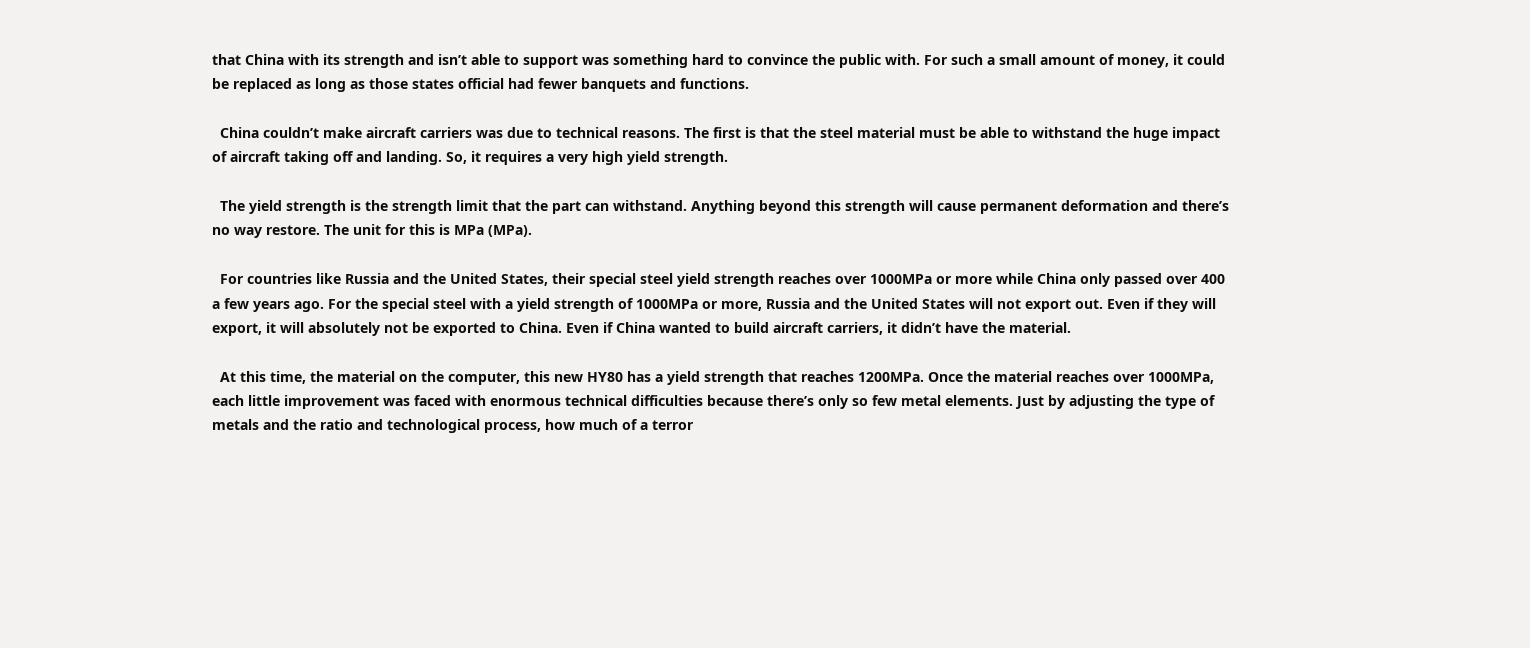that China with its strength and isn’t able to support was something hard to convince the public with. For such a small amount of money, it could be replaced as long as those states official had fewer banquets and functions.

  China couldn’t make aircraft carriers was due to technical reasons. The first is that the steel material must be able to withstand the huge impact of aircraft taking off and landing. So, it requires a very high yield strength.

  The yield strength is the strength limit that the part can withstand. Anything beyond this strength will cause permanent deformation and there’s no way restore. The unit for this is MPa (MPa).

  For countries like Russia and the United States, their special steel yield strength reaches over 1000MPa or more while China only passed over 400 a few years ago. For the special steel with a yield strength of 1000MPa or more, Russia and the United States will not export out. Even if they will export, it will absolutely not be exported to China. Even if China wanted to build aircraft carriers, it didn’t have the material.

  At this time, the material on the computer, this new HY80 has a yield strength that reaches 1200MPa. Once the material reaches over 1000MPa, each little improvement was faced with enormous technical difficulties because there’s only so few metal elements. Just by adjusting the type of metals and the ratio and technological process, how much of a terror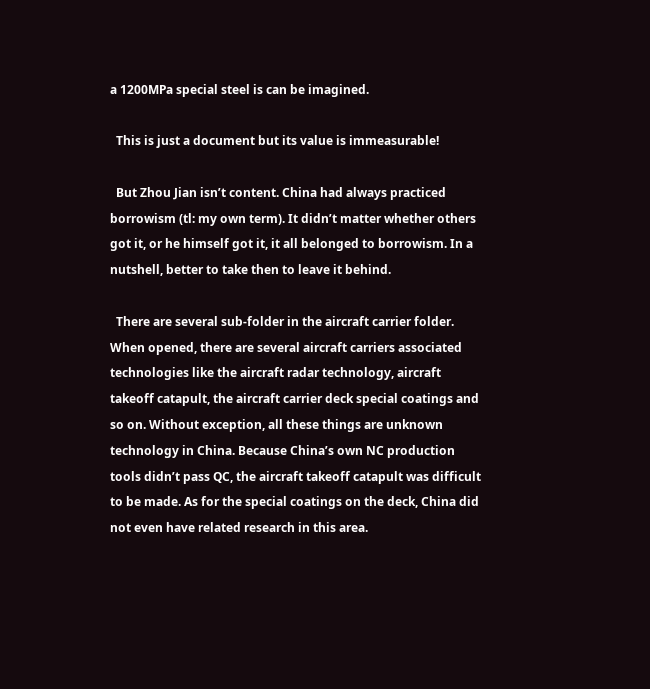a 1200MPa special steel is can be imagined.

  This is just a document but its value is immeasurable!

  But Zhou Jian isn’t content. China had always practiced borrowism (tl: my own term). It didn’t matter whether others got it, or he himself got it, it all belonged to borrowism. In a nutshell, better to take then to leave it behind.

  There are several sub-folder in the aircraft carrier folder. When opened, there are several aircraft carriers associated technologies like the aircraft radar technology, aircraft takeoff catapult, the aircraft carrier deck special coatings and so on. Without exception, all these things are unknown technology in China. Because China’s own NC production tools didn’t pass QC, the aircraft takeoff catapult was difficult to be made. As for the special coatings on the deck, China did not even have related research in this area.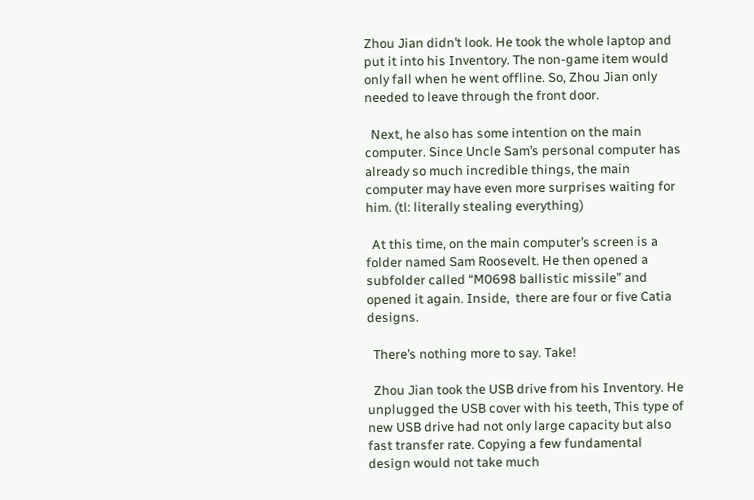Zhou Jian didn’t look. He took the whole laptop and put it into his Inventory. The non-game item would only fall when he went offline. So, Zhou Jian only needed to leave through the front door.

  Next, he also has some intention on the main computer. Since Uncle Sam’s personal computer has already so much incredible things, the main computer may have even more surprises waiting for him. (tl: literally stealing everything)

  At this time, on the main computer’s screen is a folder named Sam Roosevelt. He then opened a subfolder called “M0698 ballistic missile” and opened it again. Inside,  there are four or five Catia designs.

  There’s nothing more to say. Take!

  Zhou Jian took the USB drive from his Inventory. He unplugged the USB cover with his teeth, This type of new USB drive had not only large capacity but also fast transfer rate. Copying a few fundamental design would not take much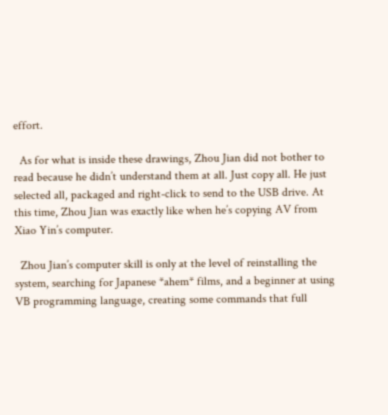effort.

  As for what is inside these drawings, Zhou Jian did not bother to read because he didn’t understand them at all. Just copy all. He just selected all, packaged and right-click to send to the USB drive. At this time, Zhou Jian was exactly like when he’s copying AV from Xiao Yin’s computer.

  Zhou Jian’s computer skill is only at the level of reinstalling the system, searching for Japanese *ahem* films, and a beginner at using VB programming language, creating some commands that full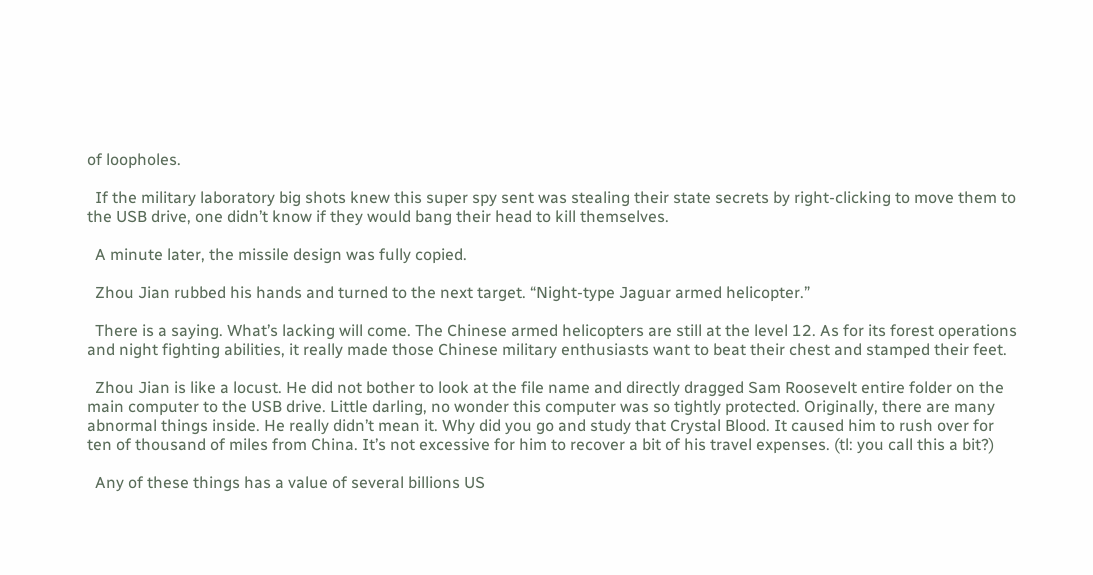of loopholes.

  If the military laboratory big shots knew this super spy sent was stealing their state secrets by right-clicking to move them to the USB drive, one didn’t know if they would bang their head to kill themselves.

  A minute later, the missile design was fully copied.

  Zhou Jian rubbed his hands and turned to the next target. “Night-type Jaguar armed helicopter.”

  There is a saying. What’s lacking will come. The Chinese armed helicopters are still at the level 12. As for its forest operations and night fighting abilities, it really made those Chinese military enthusiasts want to beat their chest and stamped their feet.

  Zhou Jian is like a locust. He did not bother to look at the file name and directly dragged Sam Roosevelt entire folder on the main computer to the USB drive. Little darling, no wonder this computer was so tightly protected. Originally, there are many abnormal things inside. He really didn’t mean it. Why did you go and study that Crystal Blood. It caused him to rush over for ten of thousand of miles from China. It’s not excessive for him to recover a bit of his travel expenses. (tl: you call this a bit?)

  Any of these things has a value of several billions US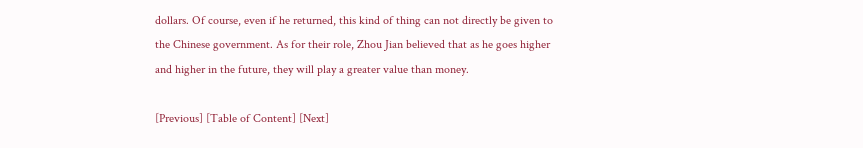dollars. Of course, even if he returned, this kind of thing can not directly be given to the Chinese government. As for their role, Zhou Jian believed that as he goes higher and higher in the future, they will play a greater value than money.

[Previous] [Table of Content] [Next]